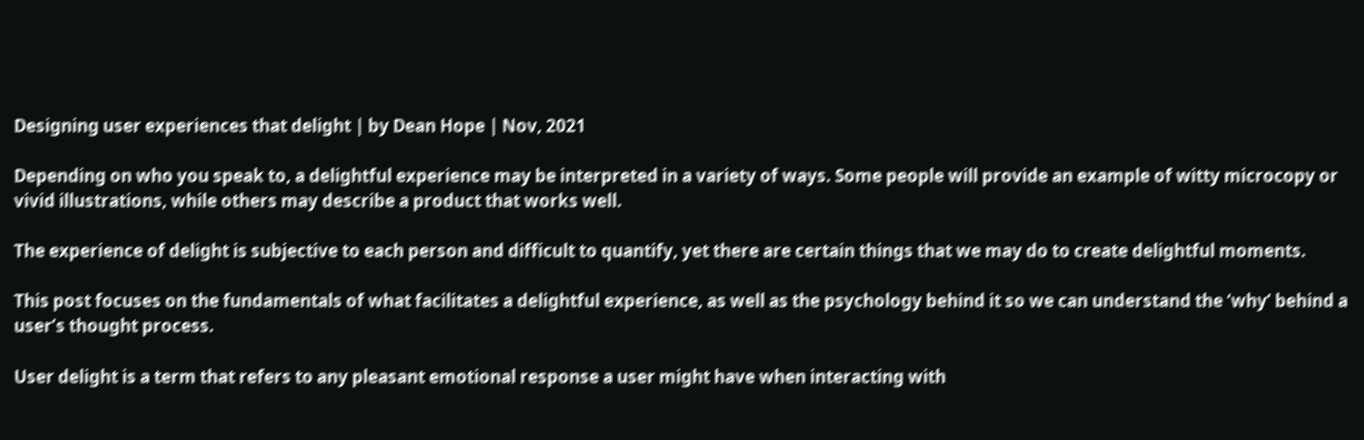Designing user experiences that delight | by Dean Hope | Nov, 2021

Depending on who you speak to, a delightful experience may be interpreted in a variety of ways. Some people will provide an example of witty microcopy or vivid illustrations, while others may describe a product that works well.

The experience of delight is subjective to each person and difficult to quantify, yet there are certain things that we may do to create delightful moments.

This post focuses on the fundamentals of what facilitates a delightful experience, as well as the psychology behind it so we can understand the ‘why’ behind a user’s thought process.

User delight is a term that refers to any pleasant emotional response a user might have when interacting with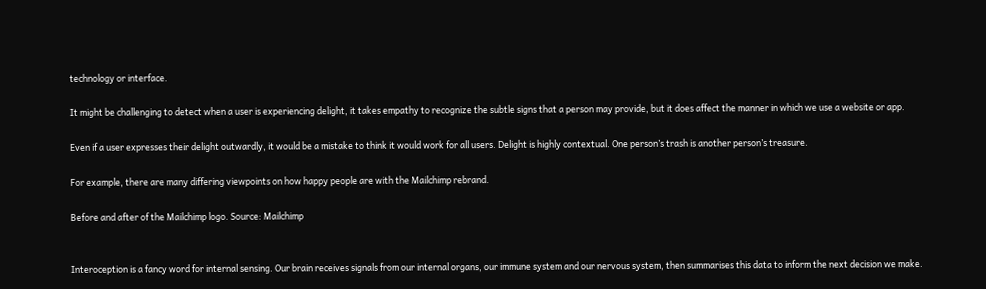technology or interface.

It might be challenging to detect when a user is experiencing delight, it takes empathy to recognize the subtle signs that a person may provide, but it does affect the manner in which we use a website or app.

Even if a user expresses their delight outwardly, it would be a mistake to think it would work for all users. Delight is highly contextual. One person’s trash is another person’s treasure.

For example, there are many differing viewpoints on how happy people are with the Mailchimp rebrand.

Before and after of the Mailchimp logo. Source: Mailchimp


Interoception is a fancy word for internal sensing. Our brain receives signals from our internal organs, our immune system and our nervous system, then summarises this data to inform the next decision we make.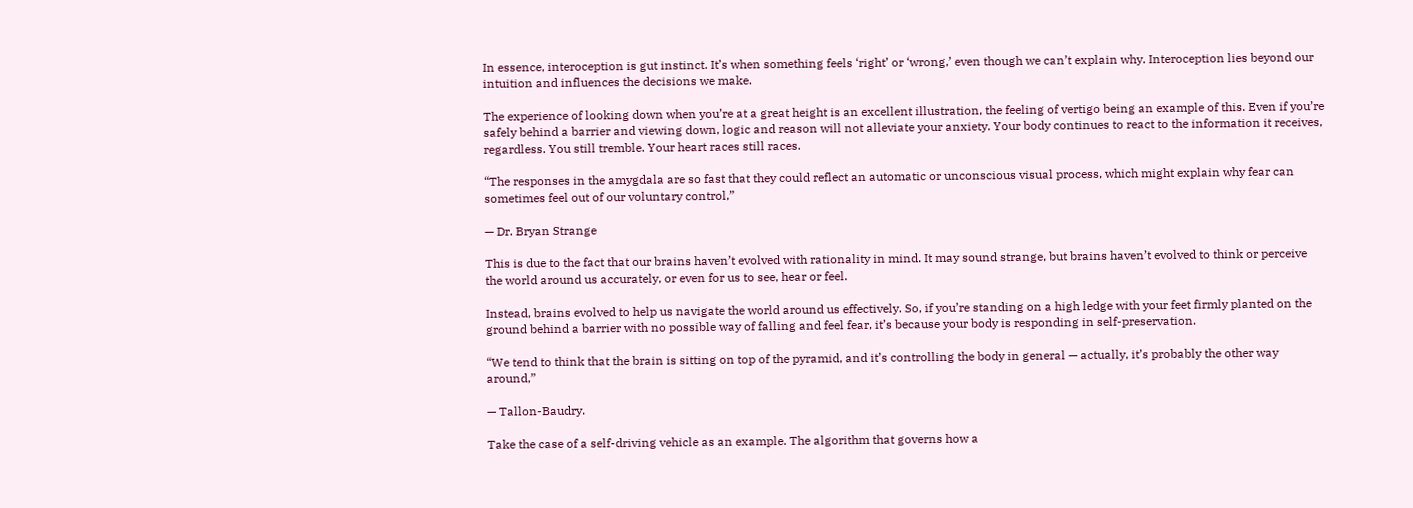In essence, interoception is gut instinct. It’s when something feels ‘right’ or ‘wrong,’ even though we can’t explain why. Interoception lies beyond our intuition and influences the decisions we make.

The experience of looking down when you’re at a great height is an excellent illustration, the feeling of vertigo being an example of this. Even if you’re safely behind a barrier and viewing down, logic and reason will not alleviate your anxiety. Your body continues to react to the information it receives, regardless. You still tremble. Your heart races still races.

“The responses in the amygdala are so fast that they could reflect an automatic or unconscious visual process, which might explain why fear can sometimes feel out of our voluntary control,”

— Dr. Bryan Strange

This is due to the fact that our brains haven’t evolved with rationality in mind. It may sound strange, but brains haven’t evolved to think or perceive the world around us accurately, or even for us to see, hear or feel.

Instead, brains evolved to help us navigate the world around us effectively. So, if you’re standing on a high ledge with your feet firmly planted on the ground behind a barrier with no possible way of falling and feel fear, it’s because your body is responding in self-preservation.

“We tend to think that the brain is sitting on top of the pyramid, and it’s controlling the body in general — actually, it’s probably the other way around,”

— Tallon-Baudry.

Take the case of a self-driving vehicle as an example. The algorithm that governs how a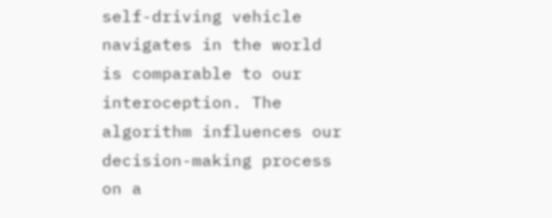self-driving vehicle navigates in the world is comparable to our interoception. The algorithm influences our decision-making process on a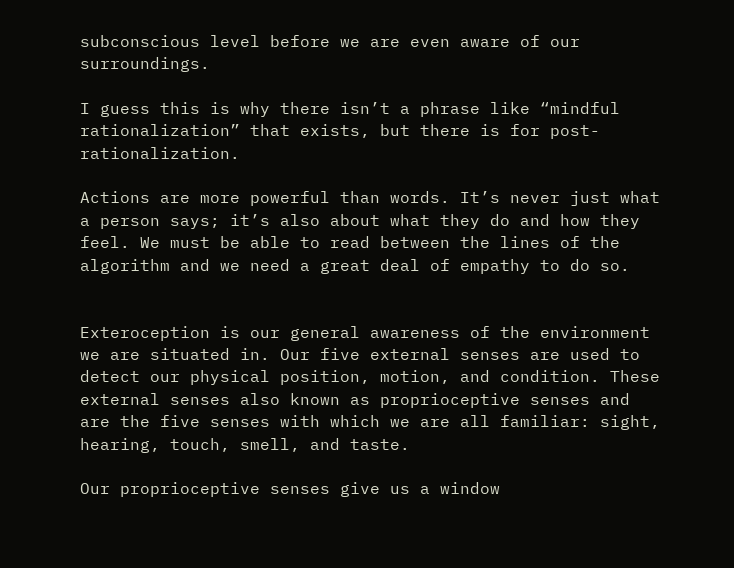subconscious level before we are even aware of our surroundings.

I guess this is why there isn’t a phrase like “mindful rationalization” that exists, but there is for post-rationalization.

Actions are more powerful than words. It’s never just what a person says; it’s also about what they do and how they feel. We must be able to read between the lines of the algorithm and we need a great deal of empathy to do so.


Exteroception is our general awareness of the environment we are situated in. Our five external senses are used to detect our physical position, motion, and condition. These external senses also known as proprioceptive senses and are the five senses with which we are all familiar: sight, hearing, touch, smell, and taste.

Our proprioceptive senses give us a window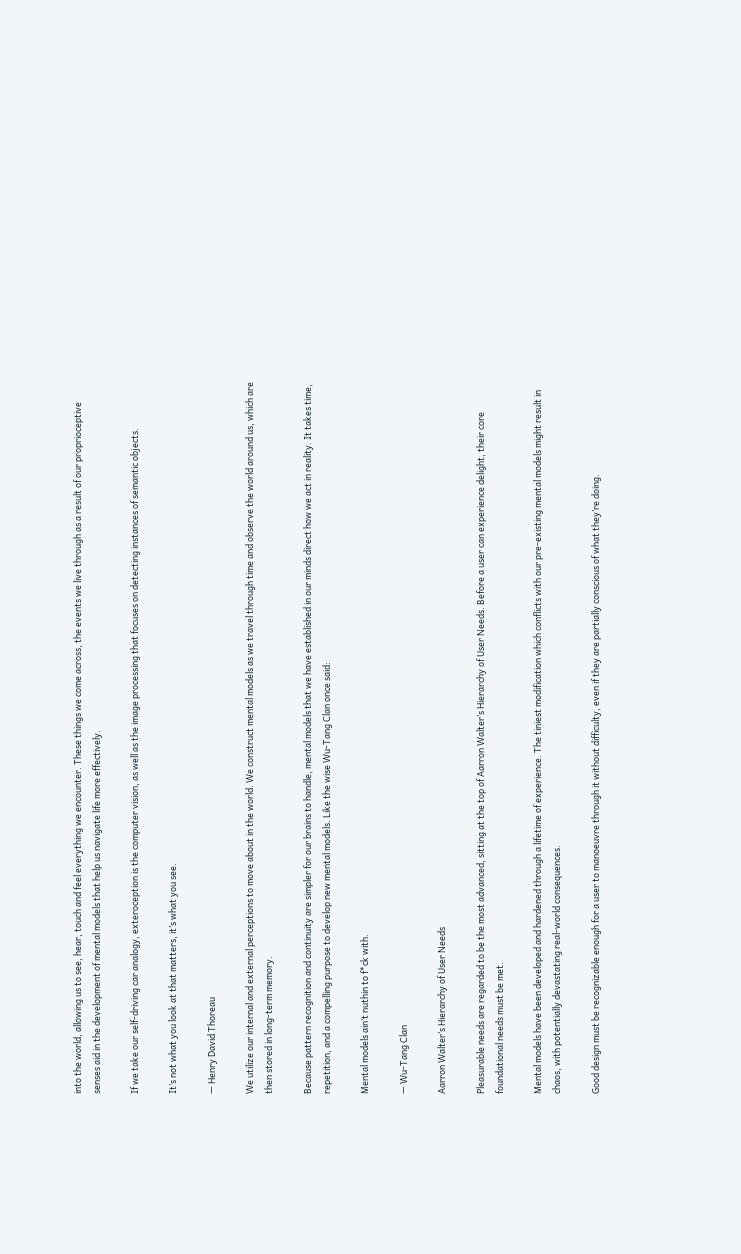into the world, allowing us to see, hear, touch and feel everything we encounter. These things we come across, the events we live through as a result of our proprioceptive senses aid in the development of mental models that help us navigate life more effectively.

If we take our self-driving car analogy, exteroception is the computer vision, as well as the image processing that focuses on detecting instances of semantic objects.

It’s not what you look at that matters, it’s what you see.

— Henry David Thoreau

We utilize our internal and external perceptions to move about in the world. We construct mental models as we travel through time and observe the world around us, which are then stored in long-term memory.

Because pattern recognition and continuity are simpler for our brains to handle, mental models that we have established in our minds direct how we act in reality. It takes time, repetition, and a compelling purpose to develop new mental models. Like the wise Wu-Tang Clan once said:

Mental models ain’t nuthin to f*ck with.

— Wu-Tang Clan

Aarron Walter’s Hierarchy of User Needs

Pleasurable needs are regarded to be the most advanced, sitting at the top of Aarron Walter’s Hierarchy of User Needs. Before a user can experience delight, their core foundational needs must be met.

Mental models have been developed and hardened through a lifetime of experience. The tiniest modification which conflicts with our pre-existing mental models might result in chaos, with potentially devastating real-world consequences.

Good design must be recognizable enough for a user to manoeuvre through it without difficulty, even if they are partially conscious of what they’re doing.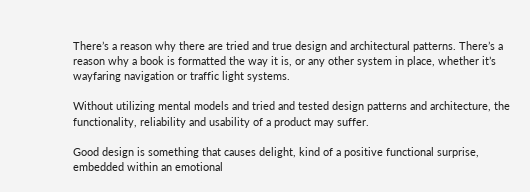There’s a reason why there are tried and true design and architectural patterns. There’s a reason why a book is formatted the way it is, or any other system in place, whether it’s wayfaring navigation or traffic light systems.

Without utilizing mental models and tried and tested design patterns and architecture, the functionality, reliability and usability of a product may suffer.

Good design is something that causes delight, kind of a positive functional surprise, embedded within an emotional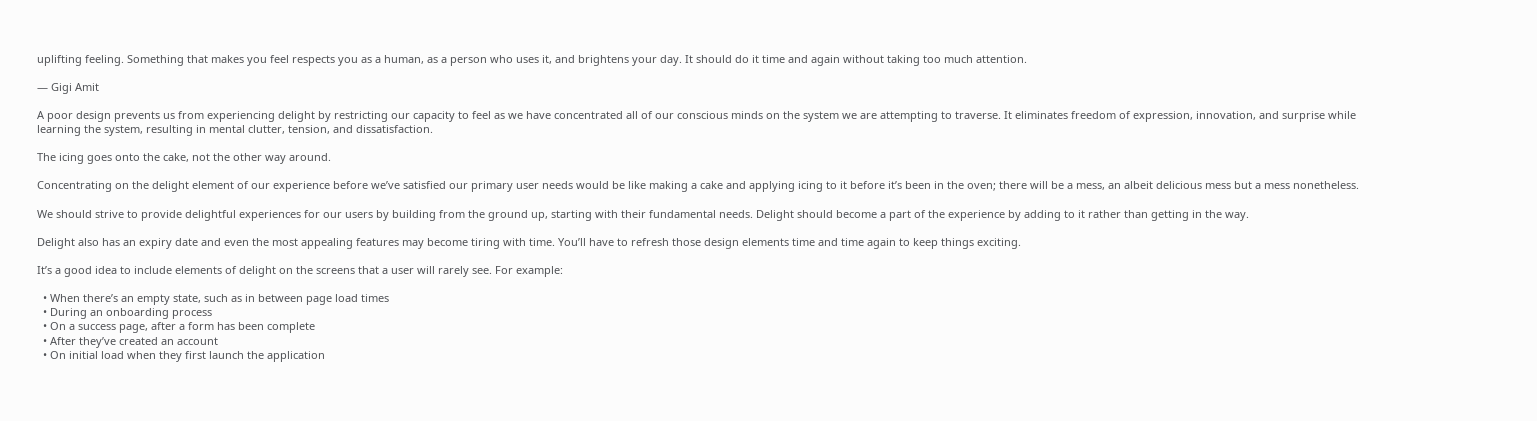uplifting feeling. Something that makes you feel respects you as a human, as a person who uses it, and brightens your day. It should do it time and again without taking too much attention.

— Gigi Amit

A poor design prevents us from experiencing delight by restricting our capacity to feel as we have concentrated all of our conscious minds on the system we are attempting to traverse. It eliminates freedom of expression, innovation, and surprise while learning the system, resulting in mental clutter, tension, and dissatisfaction.

The icing goes onto the cake, not the other way around.

Concentrating on the delight element of our experience before we’ve satisfied our primary user needs would be like making a cake and applying icing to it before it’s been in the oven; there will be a mess, an albeit delicious mess but a mess nonetheless.

We should strive to provide delightful experiences for our users by building from the ground up, starting with their fundamental needs. Delight should become a part of the experience by adding to it rather than getting in the way.

Delight also has an expiry date and even the most appealing features may become tiring with time. You’ll have to refresh those design elements time and time again to keep things exciting.

It’s a good idea to include elements of delight on the screens that a user will rarely see. For example:

  • When there’s an empty state, such as in between page load times
  • During an onboarding process
  • On a success page, after a form has been complete
  • After they’ve created an account
  • On initial load when they first launch the application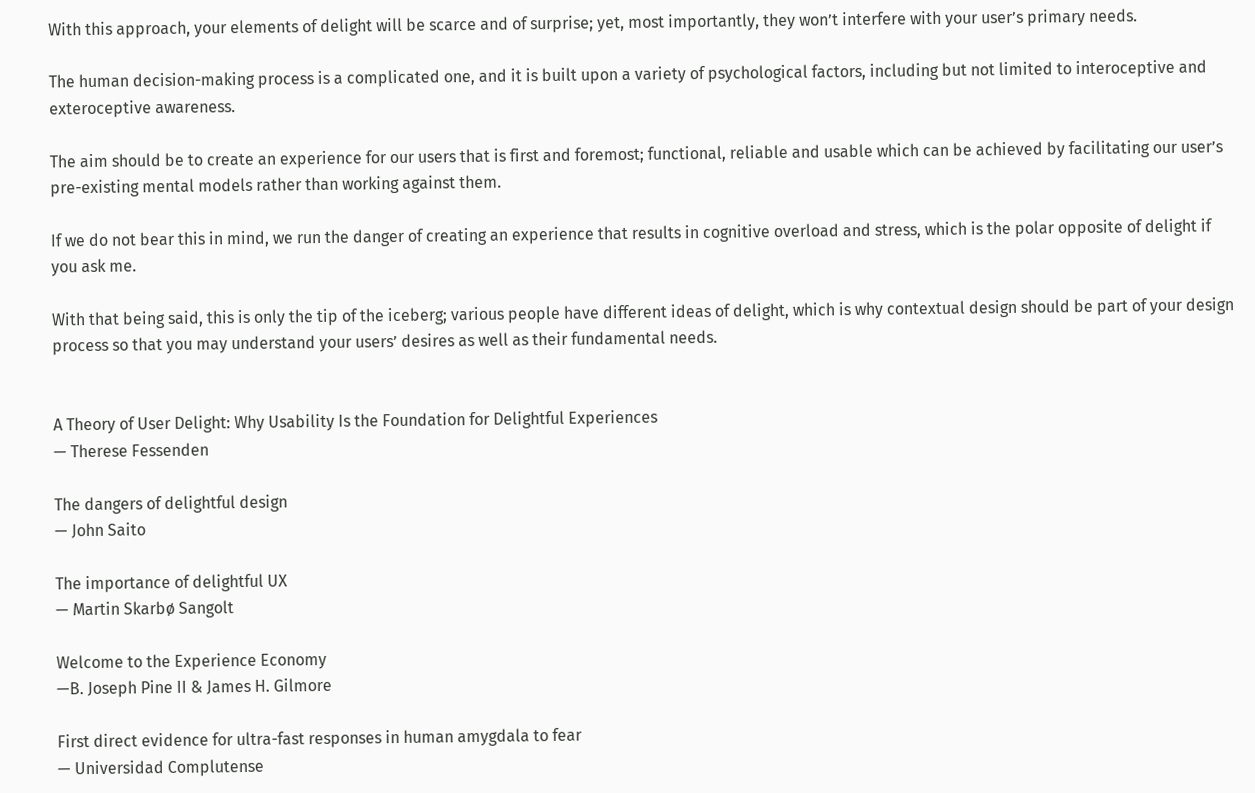With this approach, your elements of delight will be scarce and of surprise; yet, most importantly, they won’t interfere with your user’s primary needs.

The human decision-making process is a complicated one, and it is built upon a variety of psychological factors, including but not limited to interoceptive and exteroceptive awareness.

The aim should be to create an experience for our users that is first and foremost; functional, reliable and usable which can be achieved by facilitating our user’s pre-existing mental models rather than working against them.

If we do not bear this in mind, we run the danger of creating an experience that results in cognitive overload and stress, which is the polar opposite of delight if you ask me.

With that being said, this is only the tip of the iceberg; various people have different ideas of delight, which is why contextual design should be part of your design process so that you may understand your users’ desires as well as their fundamental needs.


A Theory of User Delight: Why Usability Is the Foundation for Delightful Experiences
— Therese Fessenden

The dangers of delightful design
— John Saito

The importance of delightful UX
— Martin Skarbø Sangolt

Welcome to the Experience Economy
—B. Joseph Pine II & James H. Gilmore

First direct evidence for ultra-fast responses in human amygdala to fear
— Universidad Complutense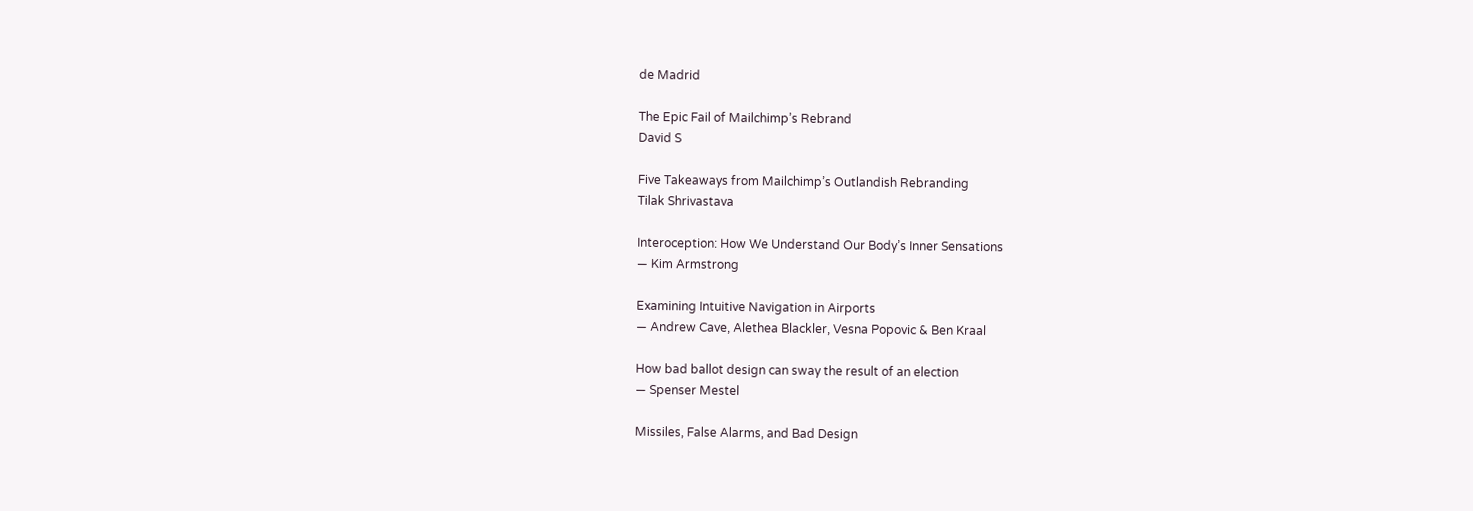de Madrid

The Epic Fail of Mailchimp’s Rebrand
David S

Five Takeaways from Mailchimp’s Outlandish Rebranding
Tilak Shrivastava

Interoception: How We Understand Our Body’s Inner Sensations
— Kim Armstrong

Examining Intuitive Navigation in Airports
— Andrew Cave, Alethea Blackler, Vesna Popovic & Ben Kraal

How bad ballot design can sway the result of an election
— Spenser Mestel

Missiles, False Alarms, and Bad Design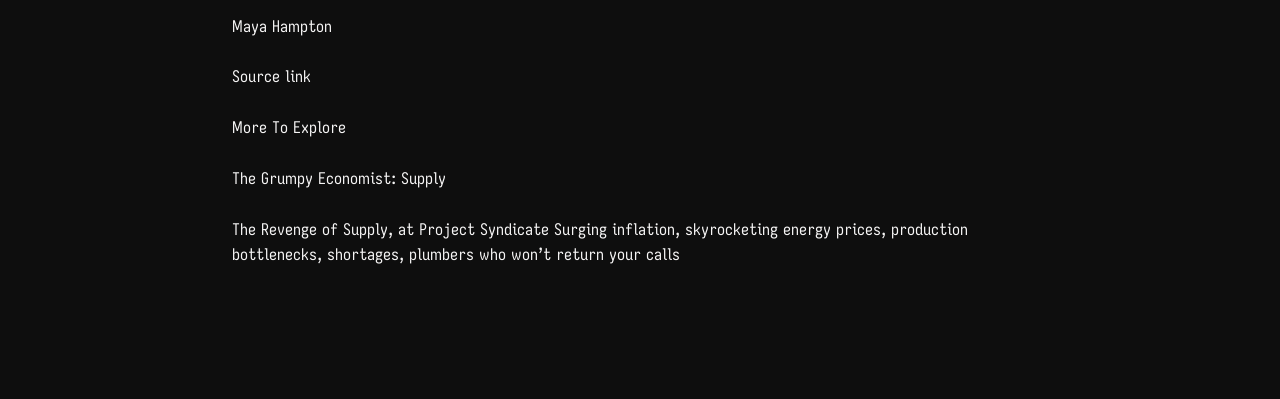Maya Hampton

Source link

More To Explore

The Grumpy Economist: Supply

The Revenge of Supply, at Project Syndicate Surging inflation, skyrocketing energy prices, production bottlenecks, shortages, plumbers who won’t return your calls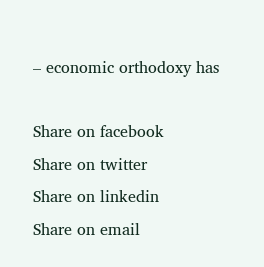– economic orthodoxy has

Share on facebook
Share on twitter
Share on linkedin
Share on email